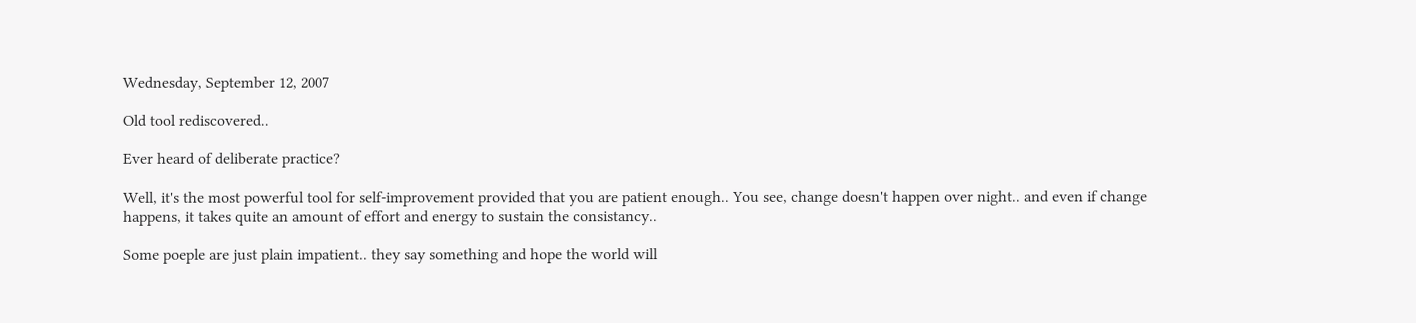Wednesday, September 12, 2007

Old tool rediscovered..

Ever heard of deliberate practice?

Well, it's the most powerful tool for self-improvement provided that you are patient enough.. You see, change doesn't happen over night.. and even if change happens, it takes quite an amount of effort and energy to sustain the consistancy..

Some poeple are just plain impatient.. they say something and hope the world will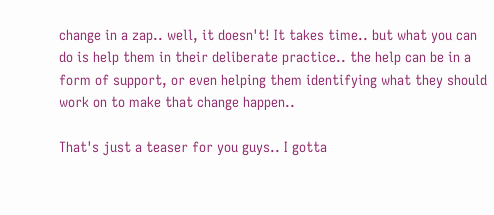change in a zap.. well, it doesn't! It takes time.. but what you can do is help them in their deliberate practice.. the help can be in a form of support, or even helping them identifying what they should work on to make that change happen..

That's just a teaser for you guys.. I gotta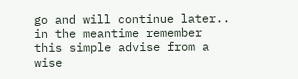go and will continue later.. in the meantime remember this simple advise from a wise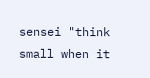sensei "think small when it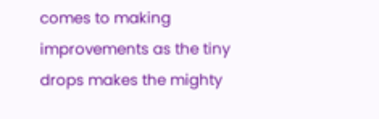comes to making improvements as the tiny drops makes the mighty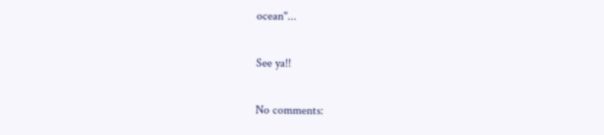ocean"...

See ya!!

No comments: